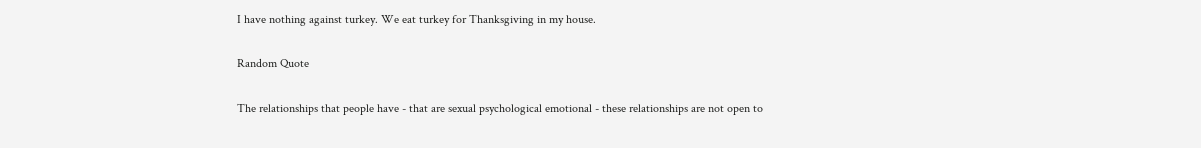I have nothing against turkey. We eat turkey for Thanksgiving in my house.

Random Quote

The relationships that people have - that are sexual psychological emotional - these relationships are not open to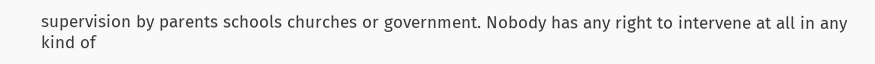supervision by parents schools churches or government. Nobody has any right to intervene at all in any kind of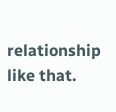relationship like that.